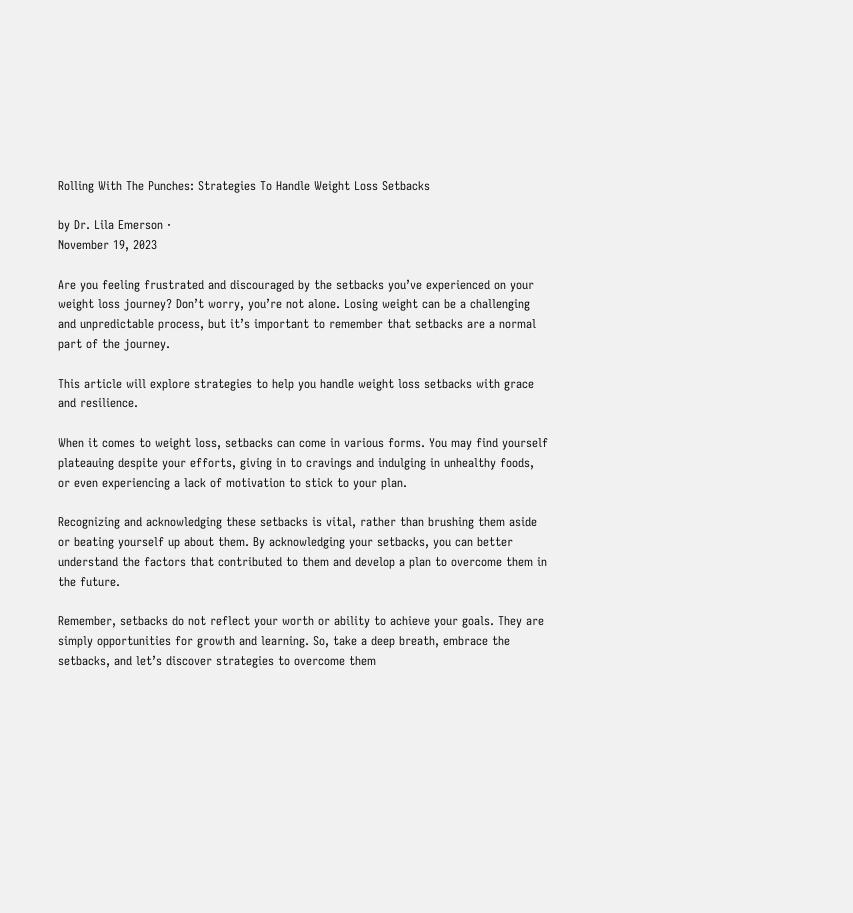Rolling With The Punches: Strategies To Handle Weight Loss Setbacks

by Dr. Lila Emerson ·
November 19, 2023

Are you feeling frustrated and discouraged by the setbacks you’ve experienced on your weight loss journey? Don’t worry, you’re not alone. Losing weight can be a challenging and unpredictable process, but it’s important to remember that setbacks are a normal part of the journey.

This article will explore strategies to help you handle weight loss setbacks with grace and resilience.

When it comes to weight loss, setbacks can come in various forms. You may find yourself plateauing despite your efforts, giving in to cravings and indulging in unhealthy foods, or even experiencing a lack of motivation to stick to your plan.

Recognizing and acknowledging these setbacks is vital, rather than brushing them aside or beating yourself up about them. By acknowledging your setbacks, you can better understand the factors that contributed to them and develop a plan to overcome them in the future.

Remember, setbacks do not reflect your worth or ability to achieve your goals. They are simply opportunities for growth and learning. So, take a deep breath, embrace the setbacks, and let’s discover strategies to overcome them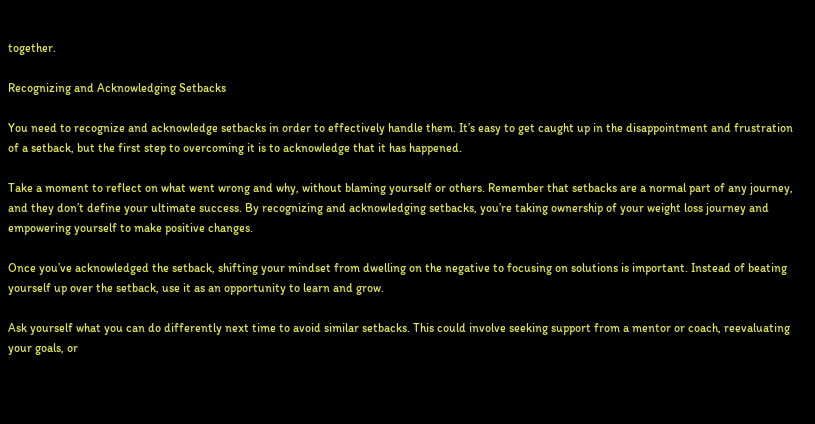together.

Recognizing and Acknowledging Setbacks

You need to recognize and acknowledge setbacks in order to effectively handle them. It’s easy to get caught up in the disappointment and frustration of a setback, but the first step to overcoming it is to acknowledge that it has happened.

Take a moment to reflect on what went wrong and why, without blaming yourself or others. Remember that setbacks are a normal part of any journey, and they don’t define your ultimate success. By recognizing and acknowledging setbacks, you’re taking ownership of your weight loss journey and empowering yourself to make positive changes.

Once you’ve acknowledged the setback, shifting your mindset from dwelling on the negative to focusing on solutions is important. Instead of beating yourself up over the setback, use it as an opportunity to learn and grow.

Ask yourself what you can do differently next time to avoid similar setbacks. This could involve seeking support from a mentor or coach, reevaluating your goals, or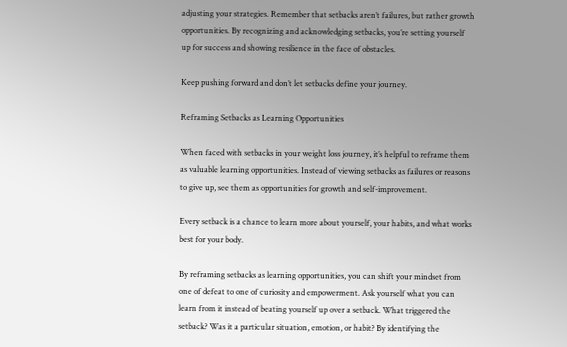adjusting your strategies. Remember that setbacks aren’t failures, but rather growth opportunities. By recognizing and acknowledging setbacks, you’re setting yourself up for success and showing resilience in the face of obstacles.

Keep pushing forward and don’t let setbacks define your journey.

Reframing Setbacks as Learning Opportunities

When faced with setbacks in your weight loss journey, it’s helpful to reframe them as valuable learning opportunities. Instead of viewing setbacks as failures or reasons to give up, see them as opportunities for growth and self-improvement.

Every setback is a chance to learn more about yourself, your habits, and what works best for your body.

By reframing setbacks as learning opportunities, you can shift your mindset from one of defeat to one of curiosity and empowerment. Ask yourself what you can learn from it instead of beating yourself up over a setback. What triggered the setback? Was it a particular situation, emotion, or habit? By identifying the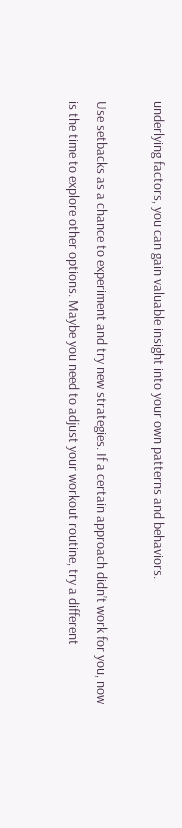underlying factors, you can gain valuable insight into your own patterns and behaviors.

Use setbacks as a chance to experiment and try new strategies. If a certain approach didn’t work for you, now is the time to explore other options. Maybe you need to adjust your workout routine, try a different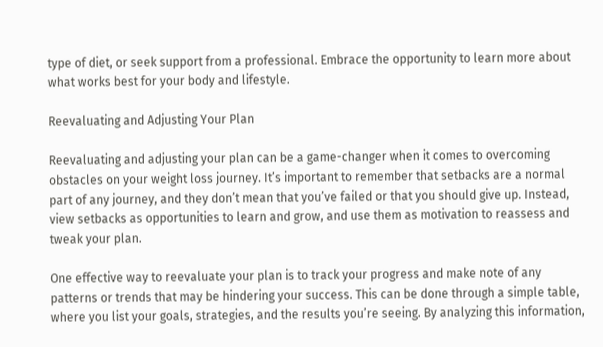type of diet, or seek support from a professional. Embrace the opportunity to learn more about what works best for your body and lifestyle.

Reevaluating and Adjusting Your Plan

Reevaluating and adjusting your plan can be a game-changer when it comes to overcoming obstacles on your weight loss journey. It’s important to remember that setbacks are a normal part of any journey, and they don’t mean that you’ve failed or that you should give up. Instead, view setbacks as opportunities to learn and grow, and use them as motivation to reassess and tweak your plan.

One effective way to reevaluate your plan is to track your progress and make note of any patterns or trends that may be hindering your success. This can be done through a simple table, where you list your goals, strategies, and the results you’re seeing. By analyzing this information,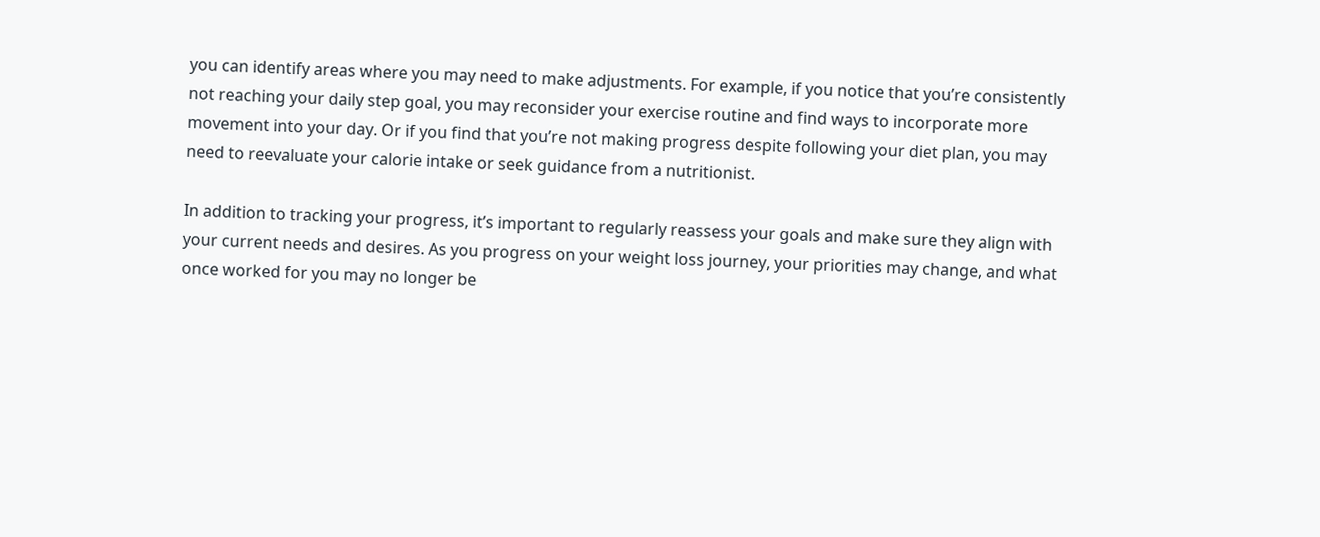you can identify areas where you may need to make adjustments. For example, if you notice that you’re consistently not reaching your daily step goal, you may reconsider your exercise routine and find ways to incorporate more movement into your day. Or if you find that you’re not making progress despite following your diet plan, you may need to reevaluate your calorie intake or seek guidance from a nutritionist.

In addition to tracking your progress, it’s important to regularly reassess your goals and make sure they align with your current needs and desires. As you progress on your weight loss journey, your priorities may change, and what once worked for you may no longer be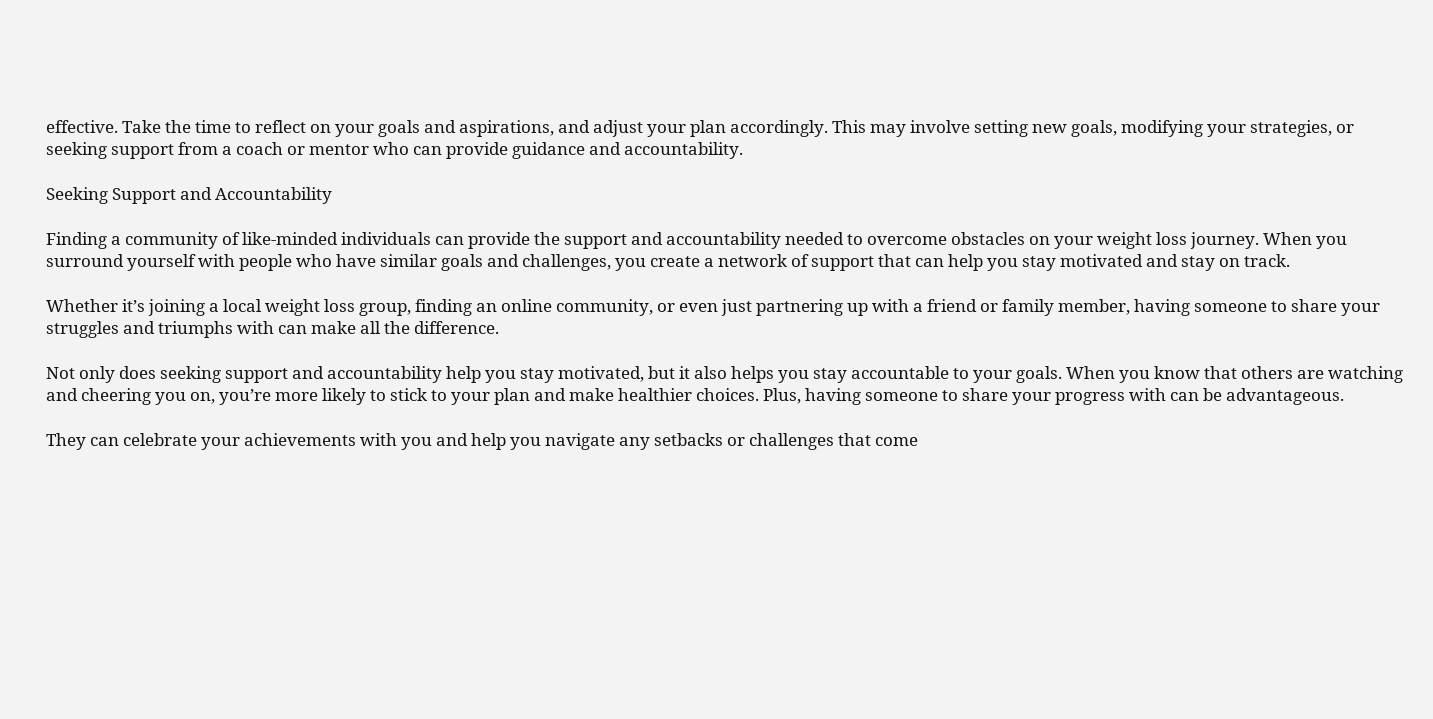effective. Take the time to reflect on your goals and aspirations, and adjust your plan accordingly. This may involve setting new goals, modifying your strategies, or seeking support from a coach or mentor who can provide guidance and accountability.

Seeking Support and Accountability

Finding a community of like-minded individuals can provide the support and accountability needed to overcome obstacles on your weight loss journey. When you surround yourself with people who have similar goals and challenges, you create a network of support that can help you stay motivated and stay on track.

Whether it’s joining a local weight loss group, finding an online community, or even just partnering up with a friend or family member, having someone to share your struggles and triumphs with can make all the difference.

Not only does seeking support and accountability help you stay motivated, but it also helps you stay accountable to your goals. When you know that others are watching and cheering you on, you’re more likely to stick to your plan and make healthier choices. Plus, having someone to share your progress with can be advantageous.

They can celebrate your achievements with you and help you navigate any setbacks or challenges that come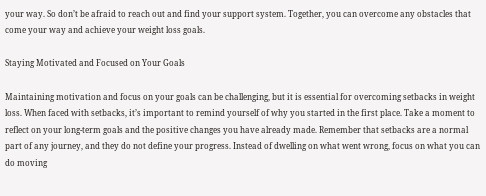your way. So don’t be afraid to reach out and find your support system. Together, you can overcome any obstacles that come your way and achieve your weight loss goals.

Staying Motivated and Focused on Your Goals

Maintaining motivation and focus on your goals can be challenging, but it is essential for overcoming setbacks in weight loss. When faced with setbacks, it’s important to remind yourself of why you started in the first place. Take a moment to reflect on your long-term goals and the positive changes you have already made. Remember that setbacks are a normal part of any journey, and they do not define your progress. Instead of dwelling on what went wrong, focus on what you can do moving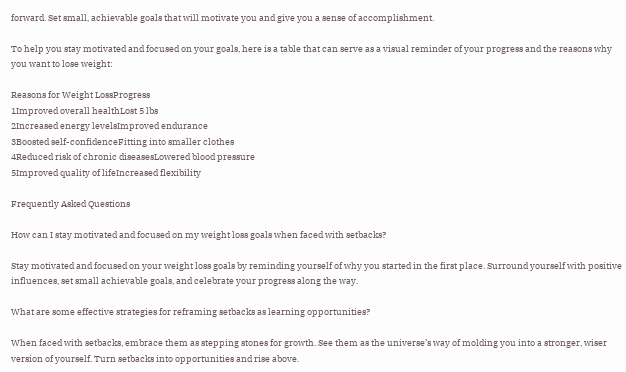forward. Set small, achievable goals that will motivate you and give you a sense of accomplishment.

To help you stay motivated and focused on your goals, here is a table that can serve as a visual reminder of your progress and the reasons why you want to lose weight:

Reasons for Weight LossProgress
1Improved overall healthLost 5 lbs
2Increased energy levelsImproved endurance
3Boosted self-confidenceFitting into smaller clothes
4Reduced risk of chronic diseasesLowered blood pressure
5Improved quality of lifeIncreased flexibility

Frequently Asked Questions

How can I stay motivated and focused on my weight loss goals when faced with setbacks?

Stay motivated and focused on your weight loss goals by reminding yourself of why you started in the first place. Surround yourself with positive influences, set small achievable goals, and celebrate your progress along the way.

What are some effective strategies for reframing setbacks as learning opportunities?

When faced with setbacks, embrace them as stepping stones for growth. See them as the universe’s way of molding you into a stronger, wiser version of yourself. Turn setbacks into opportunities and rise above.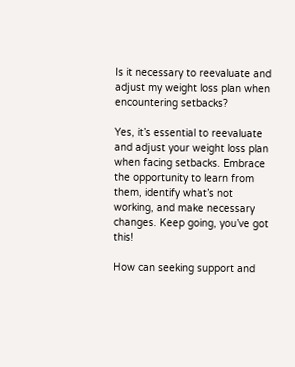Is it necessary to reevaluate and adjust my weight loss plan when encountering setbacks?

Yes, it’s essential to reevaluate and adjust your weight loss plan when facing setbacks. Embrace the opportunity to learn from them, identify what’s not working, and make necessary changes. Keep going, you’ve got this!

How can seeking support and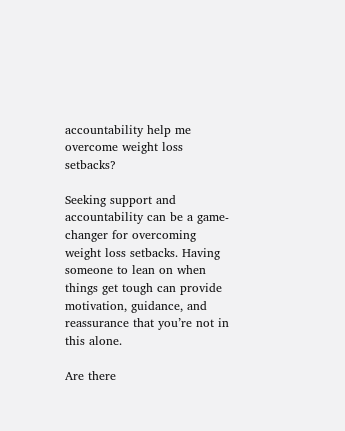accountability help me overcome weight loss setbacks?

Seeking support and accountability can be a game-changer for overcoming weight loss setbacks. Having someone to lean on when things get tough can provide motivation, guidance, and reassurance that you’re not in this alone.

Are there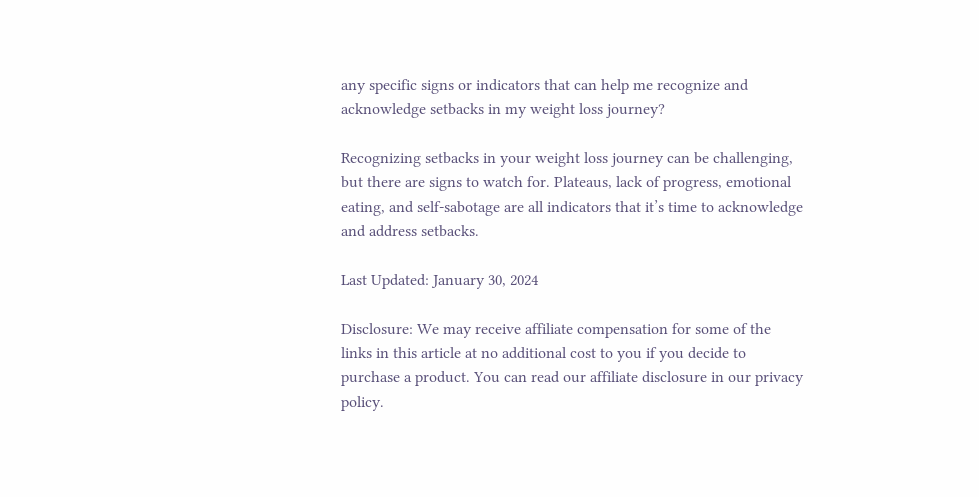any specific signs or indicators that can help me recognize and acknowledge setbacks in my weight loss journey?

Recognizing setbacks in your weight loss journey can be challenging, but there are signs to watch for. Plateaus, lack of progress, emotional eating, and self-sabotage are all indicators that it’s time to acknowledge and address setbacks.

Last Updated: January 30, 2024

Disclosure: We may receive affiliate compensation for some of the links in this article at no additional cost to you if you decide to purchase a product. You can read our affiliate disclosure in our privacy policy.